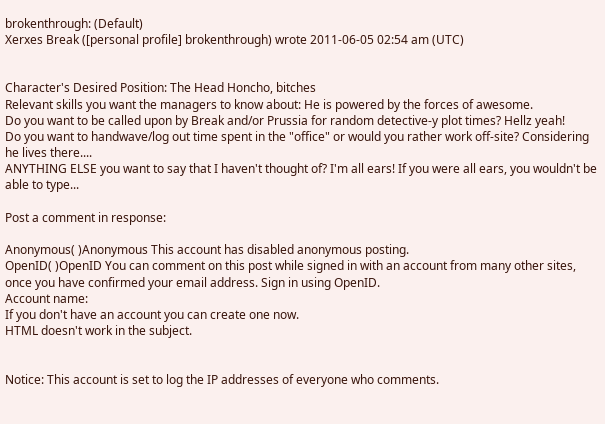brokenthrough: (Default)
Xerxes Break ([personal profile] brokenthrough) wrote 2011-06-05 02:54 am (UTC)


Character's Desired Position: The Head Honcho, bitches
Relevant skills you want the managers to know about: He is powered by the forces of awesome.
Do you want to be called upon by Break and/or Prussia for random detective-y plot times? Hellz yeah!
Do you want to handwave/log out time spent in the "office" or would you rather work off-site? Considering he lives there....
ANYTHING ELSE you want to say that I haven't thought of? I'm all ears! If you were all ears, you wouldn't be able to type...

Post a comment in response:

Anonymous( )Anonymous This account has disabled anonymous posting.
OpenID( )OpenID You can comment on this post while signed in with an account from many other sites, once you have confirmed your email address. Sign in using OpenID.
Account name:
If you don't have an account you can create one now.
HTML doesn't work in the subject.


Notice: This account is set to log the IP addresses of everyone who comments.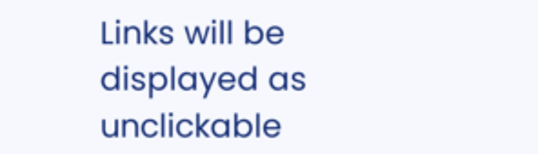Links will be displayed as unclickable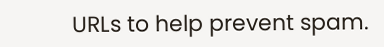URLs to help prevent spam.